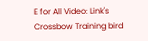E for All Video: Link's Crossbow Training bird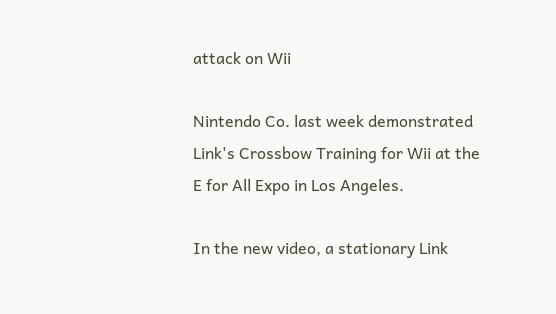attack on Wii

Nintendo Co. last week demonstrated Link's Crossbow Training for Wii at the E for All Expo in Los Angeles.

In the new video, a stationary Link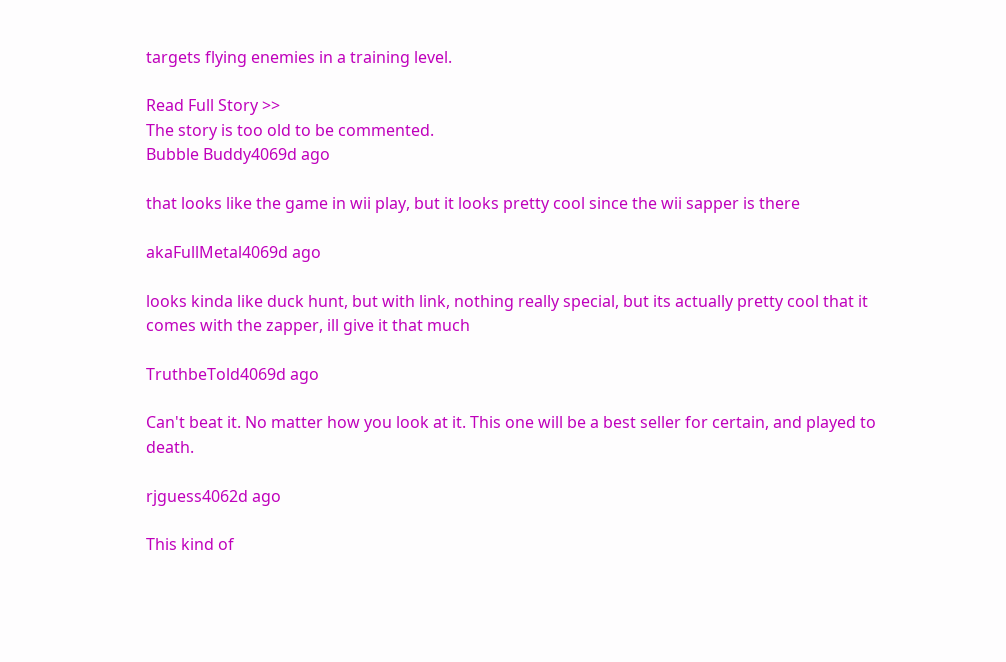targets flying enemies in a training level.

Read Full Story >>
The story is too old to be commented.
Bubble Buddy4069d ago

that looks like the game in wii play, but it looks pretty cool since the wii sapper is there

akaFullMetal4069d ago

looks kinda like duck hunt, but with link, nothing really special, but its actually pretty cool that it comes with the zapper, ill give it that much

TruthbeTold4069d ago

Can't beat it. No matter how you look at it. This one will be a best seller for certain, and played to death.

rjguess4062d ago

This kind of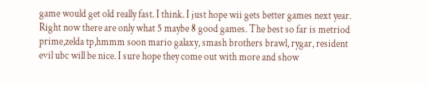game would get old really fast. I think. I just hope wii gets better games next year. Right now there are only what 5 maybe 8 good games. The best so far is metriod prime,zelda tp,hmmm soon mario galaxy, smash brothers brawl, rygar, resident evil ubc will be nice. I sure hope they come out with more and show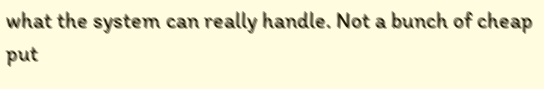what the system can really handle. Not a bunch of cheap put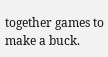together games to make a buck.